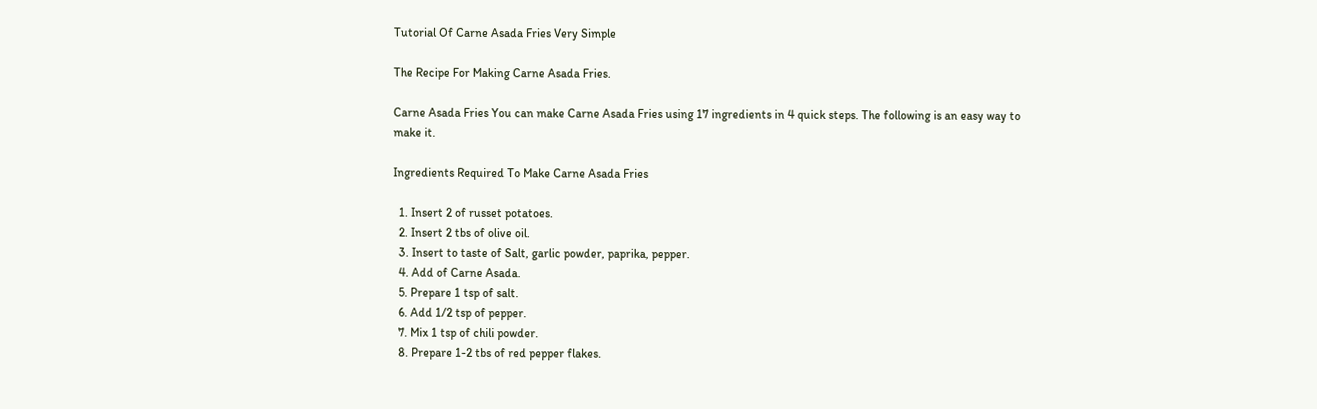Tutorial Of Carne Asada Fries Very Simple

The Recipe For Making Carne Asada Fries.

Carne Asada Fries You can make Carne Asada Fries using 17 ingredients in 4 quick steps. The following is an easy way to make it.

Ingredients Required To Make Carne Asada Fries

  1. Insert 2 of russet potatoes.
  2. Insert 2 tbs of olive oil.
  3. Insert to taste of Salt, garlic powder, paprika, pepper.
  4. Add of Carne Asada.
  5. Prepare 1 tsp of salt.
  6. Add 1/2 tsp of pepper.
  7. Mix 1 tsp of chili powder.
  8. Prepare 1-2 tbs of red pepper flakes.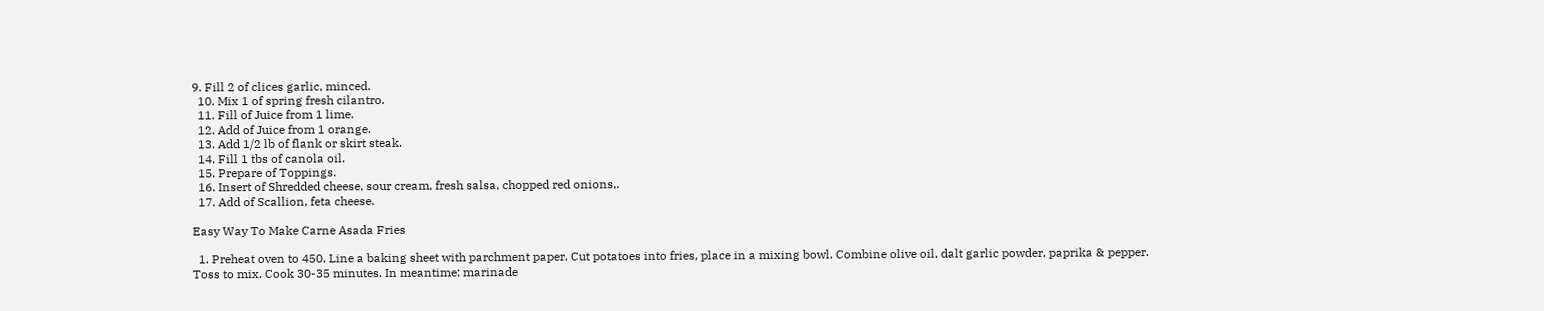9. Fill 2 of clices garlic, minced.
  10. Mix 1 of spring fresh cilantro.
  11. Fill of Juice from 1 lime.
  12. Add of Juice from 1 orange.
  13. Add 1/2 lb of flank or skirt steak.
  14. Fill 1 tbs of canola oil.
  15. Prepare of Toppings.
  16. Insert of Shredded cheese, sour cream, fresh salsa, chopped red onions,.
  17. Add of Scallion, feta cheese.

Easy Way To Make Carne Asada Fries

  1. Preheat oven to 450. Line a baking sheet with parchment paper. Cut potatoes into fries, place in a mixing bowl. Combine olive oil, dalt garlic powder, paprika & pepper. Toss to mix. Cook 30-35 minutes. In meantime: marinade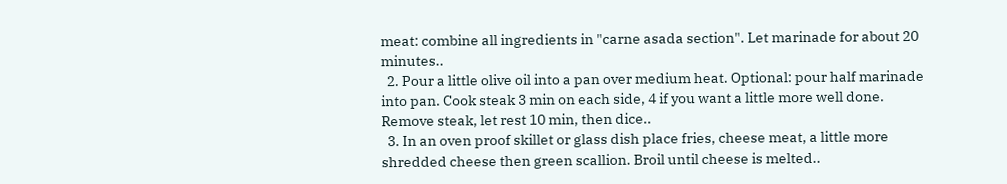meat: combine all ingredients in "carne asada section". Let marinade for about 20 minutes..
  2. Pour a little olive oil into a pan over medium heat. Optional: pour half marinade into pan. Cook steak 3 min on each side, 4 if you want a little more well done. Remove steak, let rest 10 min, then dice..
  3. In an oven proof skillet or glass dish place fries, cheese meat, a little more shredded cheese then green scallion. Broil until cheese is melted..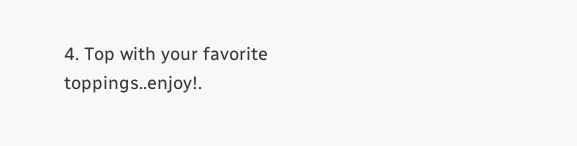4. Top with your favorite toppings..enjoy!.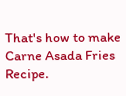That's how to make Carne Asada Fries Recipe.